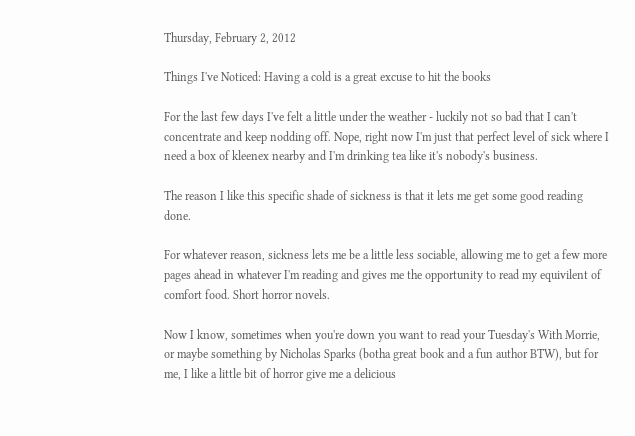Thursday, February 2, 2012

Things I've Noticed: Having a cold is a great excuse to hit the books

For the last few days I've felt a little under the weather - luckily not so bad that I can't concentrate and keep nodding off. Nope, right now I'm just that perfect level of sick where I need a box of kleenex nearby and I'm drinking tea like it's nobody's business.

The reason I like this specific shade of sickness is that it lets me get some good reading done.

For whatever reason, sickness lets me be a little less sociable, allowing me to get a few more pages ahead in whatever I'm reading and gives me the opportunity to read my equivilent of comfort food. Short horror novels.

Now I know, sometimes when you're down you want to read your Tuesday's With Morrie, or maybe something by Nicholas Sparks (botha great book and a fun author BTW), but for me, I like a little bit of horror give me a delicious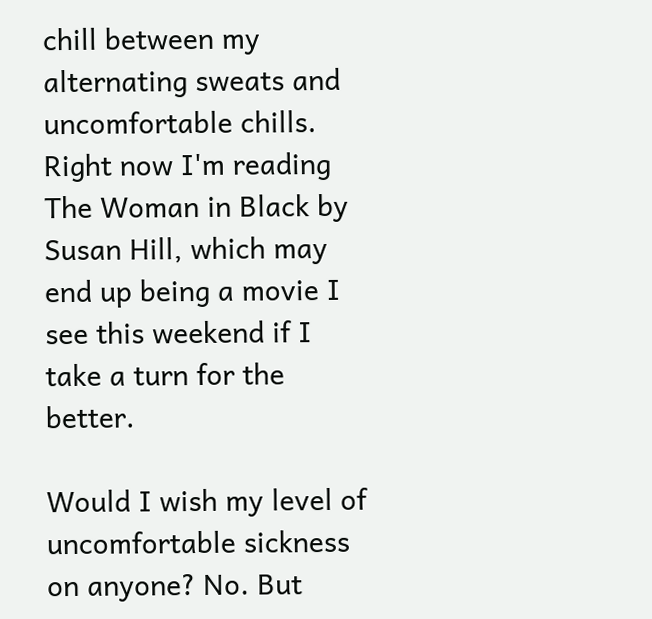chill between my alternating sweats and uncomfortable chills. Right now I'm reading The Woman in Black by Susan Hill, which may end up being a movie I see this weekend if I take a turn for the better.

Would I wish my level of uncomfortable sickness on anyone? No. But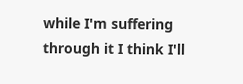while I'm suffering through it I think I'll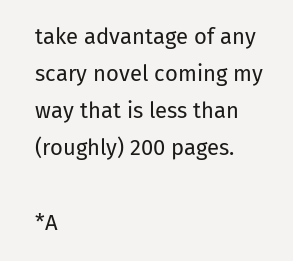take advantage of any scary novel coming my way that is less than (roughly) 200 pages.

*A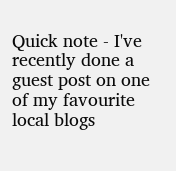Quick note - I've recently done a guest post on one of my favourite local blogs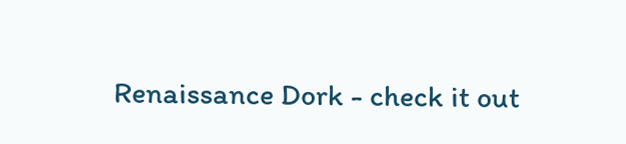Renaissance Dork - check it out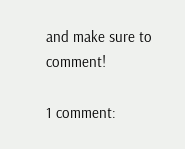and make sure to comment!

1 comment: